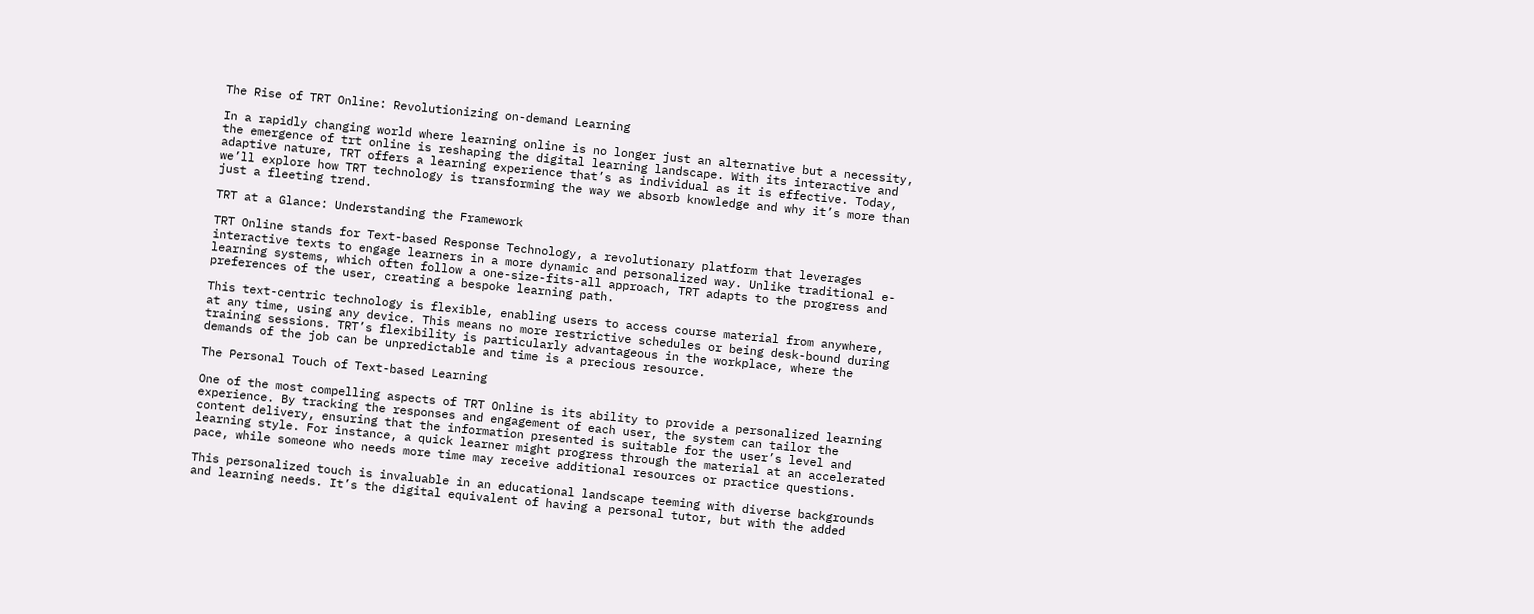The Rise of TRT Online: Revolutionizing on-demand Learning

In a rapidly changing world where learning online is no longer just an alternative but a necessity, the emergence of trt online is reshaping the digital learning landscape. With its interactive and adaptive nature, TRT offers a learning experience that’s as individual as it is effective. Today, we’ll explore how TRT technology is transforming the way we absorb knowledge and why it’s more than just a fleeting trend.

TRT at a Glance: Understanding the Framework

TRT Online stands for Text-based Response Technology, a revolutionary platform that leverages interactive texts to engage learners in a more dynamic and personalized way. Unlike traditional e-learning systems, which often follow a one-size-fits-all approach, TRT adapts to the progress and preferences of the user, creating a bespoke learning path.

This text-centric technology is flexible, enabling users to access course material from anywhere, at any time, using any device. This means no more restrictive schedules or being desk-bound during training sessions. TRT’s flexibility is particularly advantageous in the workplace, where the demands of the job can be unpredictable and time is a precious resource.

The Personal Touch of Text-based Learning

One of the most compelling aspects of TRT Online is its ability to provide a personalized learning experience. By tracking the responses and engagement of each user, the system can tailor the content delivery, ensuring that the information presented is suitable for the user’s level and learning style. For instance, a quick learner might progress through the material at an accelerated pace, while someone who needs more time may receive additional resources or practice questions.

This personalized touch is invaluable in an educational landscape teeming with diverse backgrounds and learning needs. It’s the digital equivalent of having a personal tutor, but with the added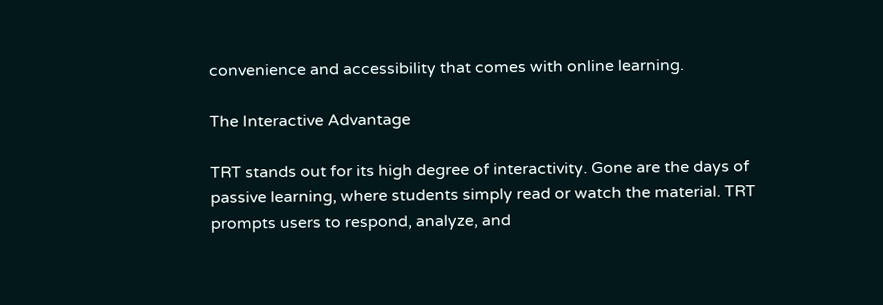convenience and accessibility that comes with online learning.

The Interactive Advantage

TRT stands out for its high degree of interactivity. Gone are the days of passive learning, where students simply read or watch the material. TRT prompts users to respond, analyze, and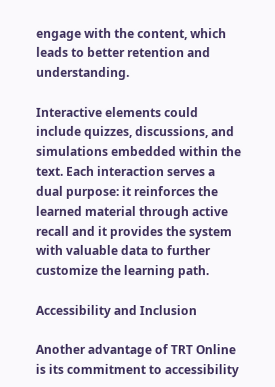engage with the content, which leads to better retention and understanding.

Interactive elements could include quizzes, discussions, and simulations embedded within the text. Each interaction serves a dual purpose: it reinforces the learned material through active recall and it provides the system with valuable data to further customize the learning path.

Accessibility and Inclusion

Another advantage of TRT Online is its commitment to accessibility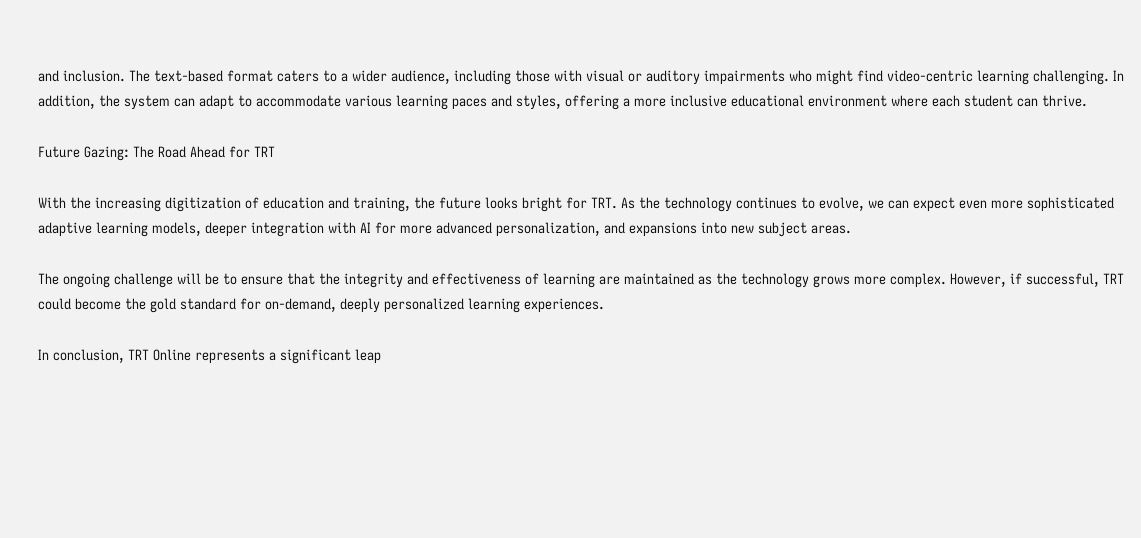and inclusion. The text-based format caters to a wider audience, including those with visual or auditory impairments who might find video-centric learning challenging. In addition, the system can adapt to accommodate various learning paces and styles, offering a more inclusive educational environment where each student can thrive.

Future Gazing: The Road Ahead for TRT

With the increasing digitization of education and training, the future looks bright for TRT. As the technology continues to evolve, we can expect even more sophisticated adaptive learning models, deeper integration with AI for more advanced personalization, and expansions into new subject areas.

The ongoing challenge will be to ensure that the integrity and effectiveness of learning are maintained as the technology grows more complex. However, if successful, TRT could become the gold standard for on-demand, deeply personalized learning experiences.

In conclusion, TRT Online represents a significant leap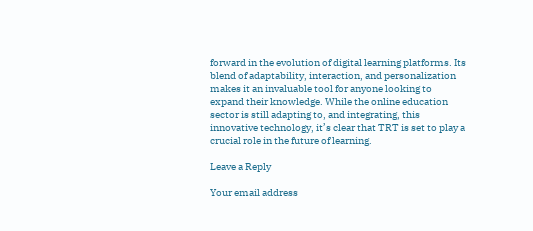forward in the evolution of digital learning platforms. Its blend of adaptability, interaction, and personalization makes it an invaluable tool for anyone looking to expand their knowledge. While the online education sector is still adapting to, and integrating, this innovative technology, it’s clear that TRT is set to play a crucial role in the future of learning.

Leave a Reply

Your email address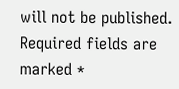will not be published. Required fields are marked *